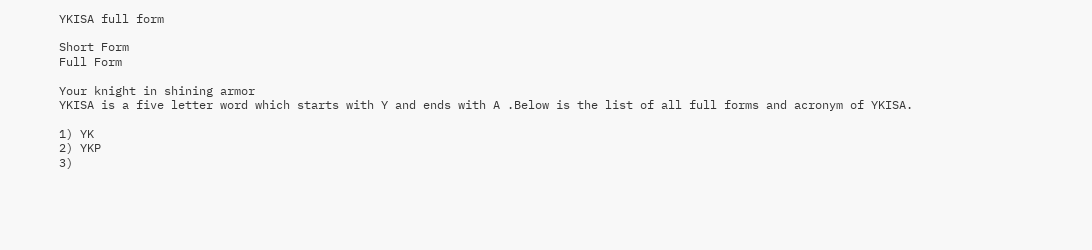YKISA full form

Short Form
Full Form

Your knight in shining armor
YKISA is a five letter word which starts with Y and ends with A .Below is the list of all full forms and acronym of YKISA.

1) YK
2) YKP
3)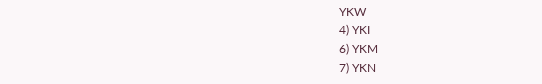YKW
4) YKI
6) YKM
7) YKN